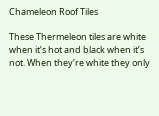Chameleon Roof Tiles

These Thermeleon tiles are white when it’s hot and black when it’s not. When they’re white they only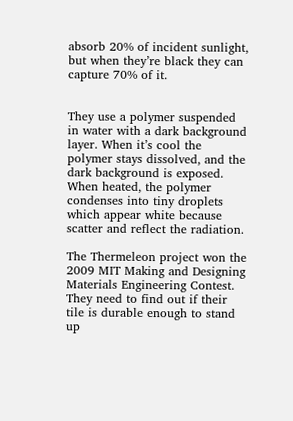absorb 20% of incident sunlight, but when they’re black they can capture 70% of it.


They use a polymer suspended in water with a dark background layer. When it’s cool the polymer stays dissolved, and the dark background is exposed. When heated, the polymer condenses into tiny droplets which appear white because scatter and reflect the radiation.

The Thermeleon project won the 2009 MIT Making and Designing Materials Engineering Contest. They need to find out if their tile is durable enough to stand up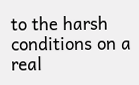to the harsh conditions on a real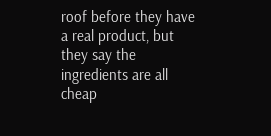roof before they have a real product, but they say the ingredients are all cheap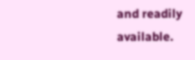and readily available.